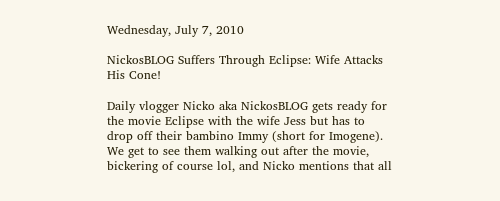Wednesday, July 7, 2010

NickosBLOG Suffers Through Eclipse: Wife Attacks His Cone!

Daily vlogger Nicko aka NickosBLOG gets ready for the movie Eclipse with the wife Jess but has to drop off their bambino Immy (short for Imogene). We get to see them walking out after the movie, bickering of course lol, and Nicko mentions that all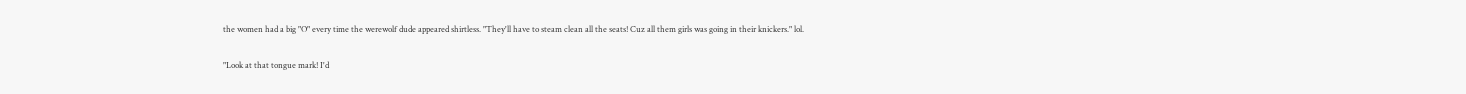the women had a big "O" every time the werewolf dude appeared shirtless. "They'll have to steam clean all the seats! Cuz all them girls was going in their knickers." lol.

"Look at that tongue mark! I'd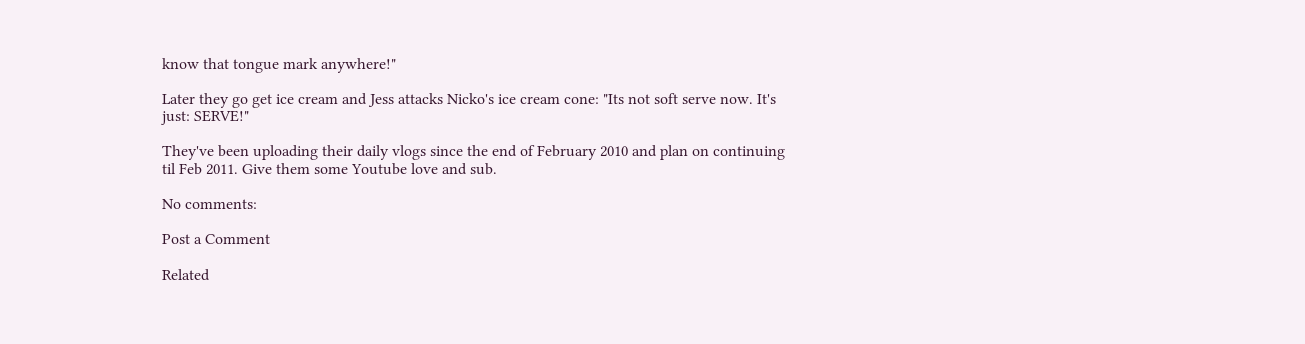know that tongue mark anywhere!"

Later they go get ice cream and Jess attacks Nicko's ice cream cone: "Its not soft serve now. It's just: SERVE!"

They've been uploading their daily vlogs since the end of February 2010 and plan on continuing til Feb 2011. Give them some Youtube love and sub.

No comments:

Post a Comment

Related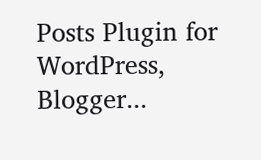Posts Plugin for WordPress, Blogger...